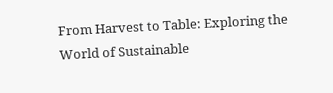From Harvest to Table: Exploring the World of Sustainable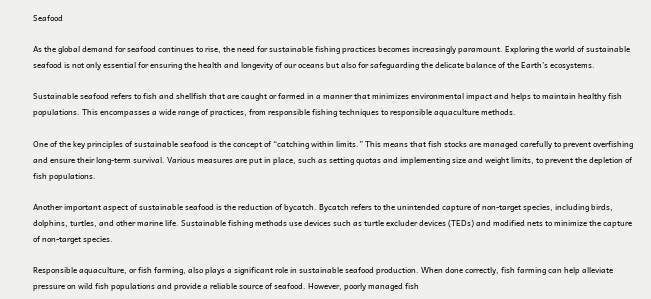Seafood

As the global demand for seafood continues to rise, the need for sustainable fishing practices becomes increasingly paramount. Exploring the world of sustainable seafood is not only essential for ensuring the health and longevity of our oceans but also for safeguarding the delicate balance of the Earth’s ecosystems.

Sustainable seafood refers to fish and shellfish that are caught or farmed in a manner that minimizes environmental impact and helps to maintain healthy fish populations. This encompasses a wide range of practices, from responsible fishing techniques to responsible aquaculture methods.

One of the key principles of sustainable seafood is the concept of “catching within limits.” This means that fish stocks are managed carefully to prevent overfishing and ensure their long-term survival. Various measures are put in place, such as setting quotas and implementing size and weight limits, to prevent the depletion of fish populations.

Another important aspect of sustainable seafood is the reduction of bycatch. Bycatch refers to the unintended capture of non-target species, including birds, dolphins, turtles, and other marine life. Sustainable fishing methods use devices such as turtle excluder devices (TEDs) and modified nets to minimize the capture of non-target species.

Responsible aquaculture, or fish farming, also plays a significant role in sustainable seafood production. When done correctly, fish farming can help alleviate pressure on wild fish populations and provide a reliable source of seafood. However, poorly managed fish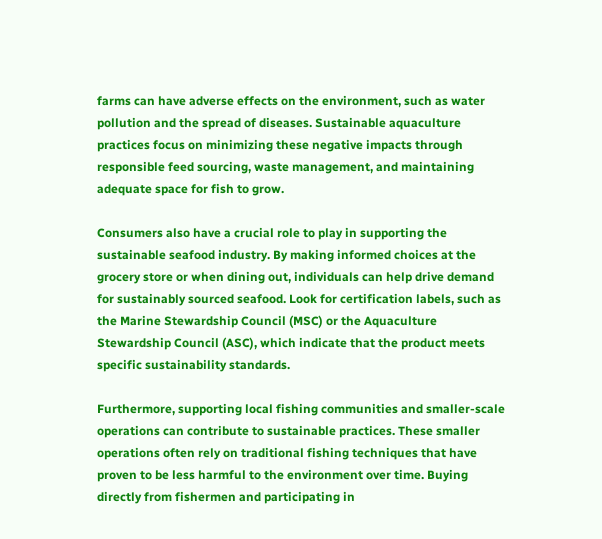farms can have adverse effects on the environment, such as water pollution and the spread of diseases. Sustainable aquaculture practices focus on minimizing these negative impacts through responsible feed sourcing, waste management, and maintaining adequate space for fish to grow.

Consumers also have a crucial role to play in supporting the sustainable seafood industry. By making informed choices at the grocery store or when dining out, individuals can help drive demand for sustainably sourced seafood. Look for certification labels, such as the Marine Stewardship Council (MSC) or the Aquaculture Stewardship Council (ASC), which indicate that the product meets specific sustainability standards.

Furthermore, supporting local fishing communities and smaller-scale operations can contribute to sustainable practices. These smaller operations often rely on traditional fishing techniques that have proven to be less harmful to the environment over time. Buying directly from fishermen and participating in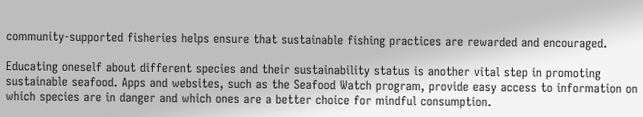community-supported fisheries helps ensure that sustainable fishing practices are rewarded and encouraged.

Educating oneself about different species and their sustainability status is another vital step in promoting sustainable seafood. Apps and websites, such as the Seafood Watch program, provide easy access to information on which species are in danger and which ones are a better choice for mindful consumption.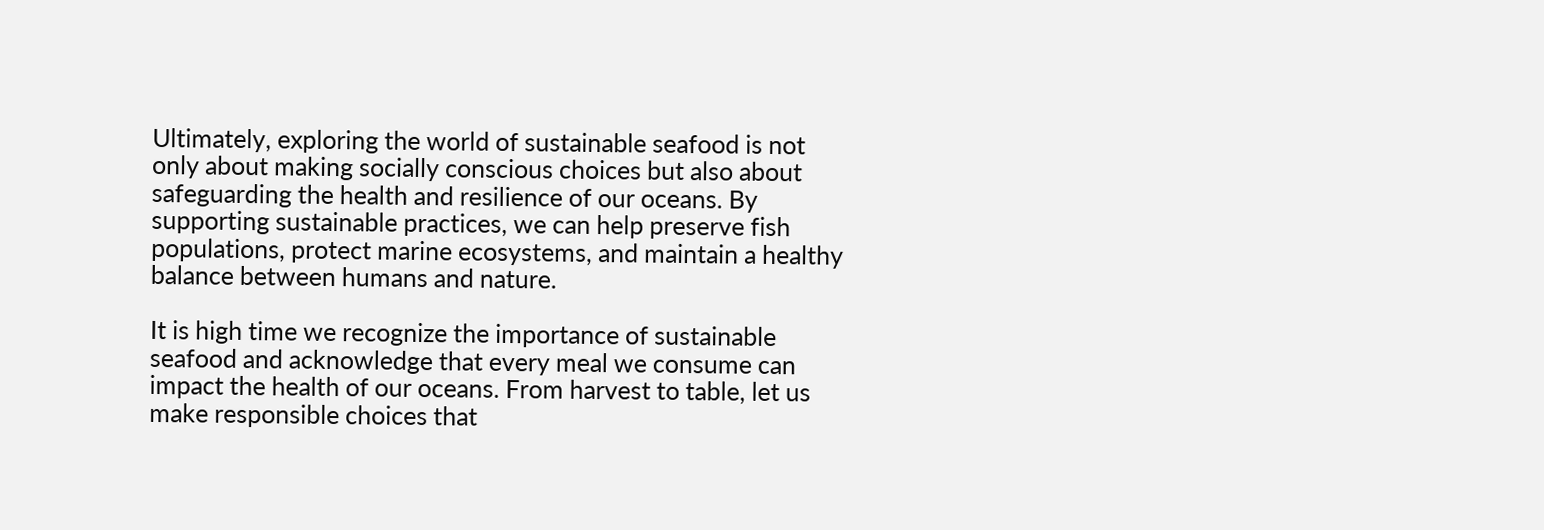Ultimately, exploring the world of sustainable seafood is not only about making socially conscious choices but also about safeguarding the health and resilience of our oceans. By supporting sustainable practices, we can help preserve fish populations, protect marine ecosystems, and maintain a healthy balance between humans and nature.

It is high time we recognize the importance of sustainable seafood and acknowledge that every meal we consume can impact the health of our oceans. From harvest to table, let us make responsible choices that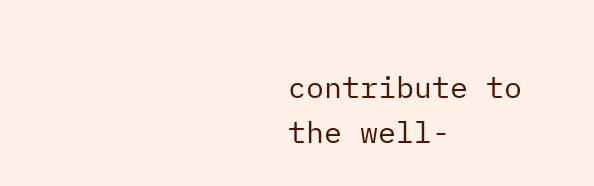contribute to the well-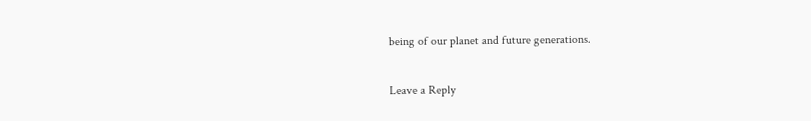being of our planet and future generations.

Leave a Reply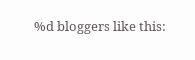%d bloggers like this: